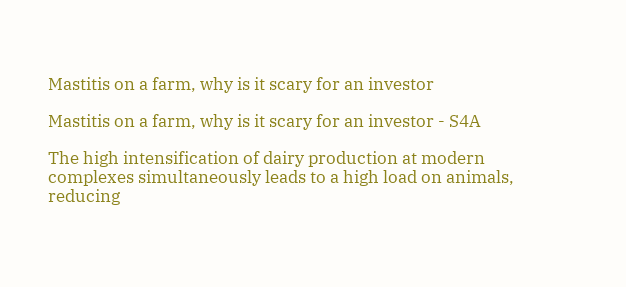Mastitis on a farm, why is it scary for an investor

Mastitis on a farm, why is it scary for an investor - S4A

The high intensification of dairy production at modern complexes simultaneously leads to a high load on animals, reducing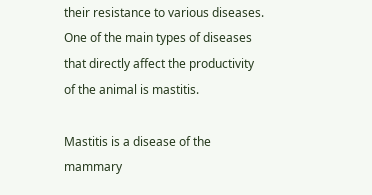their resistance to various diseases. One of the main types of diseases that directly affect the productivity of the animal is mastitis.

Mastitis is a disease of the mammary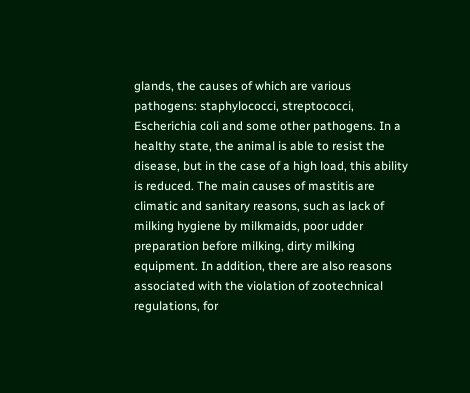glands, the causes of which are various pathogens: staphylococci, streptococci, Escherichia coli and some other pathogens. In a healthy state, the animal is able to resist the disease, but in the case of a high load, this ability is reduced. The main causes of mastitis are climatic and sanitary reasons, such as lack of milking hygiene by milkmaids, poor udder preparation before milking, dirty milking equipment. In addition, there are also reasons associated with the violation of zootechnical regulations, for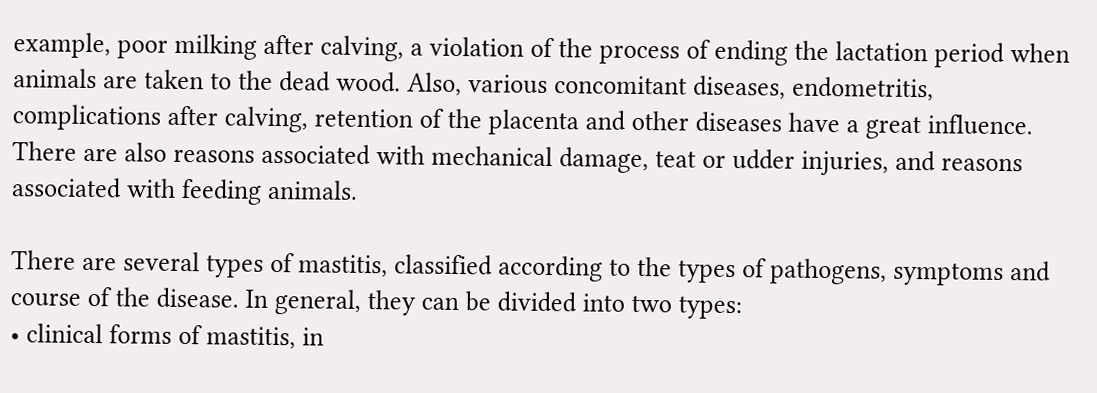example, poor milking after calving, a violation of the process of ending the lactation period when animals are taken to the dead wood. Also, various concomitant diseases, endometritis, complications after calving, retention of the placenta and other diseases have a great influence. There are also reasons associated with mechanical damage, teat or udder injuries, and reasons associated with feeding animals.

There are several types of mastitis, classified according to the types of pathogens, symptoms and course of the disease. In general, they can be divided into two types:
• clinical forms of mastitis, in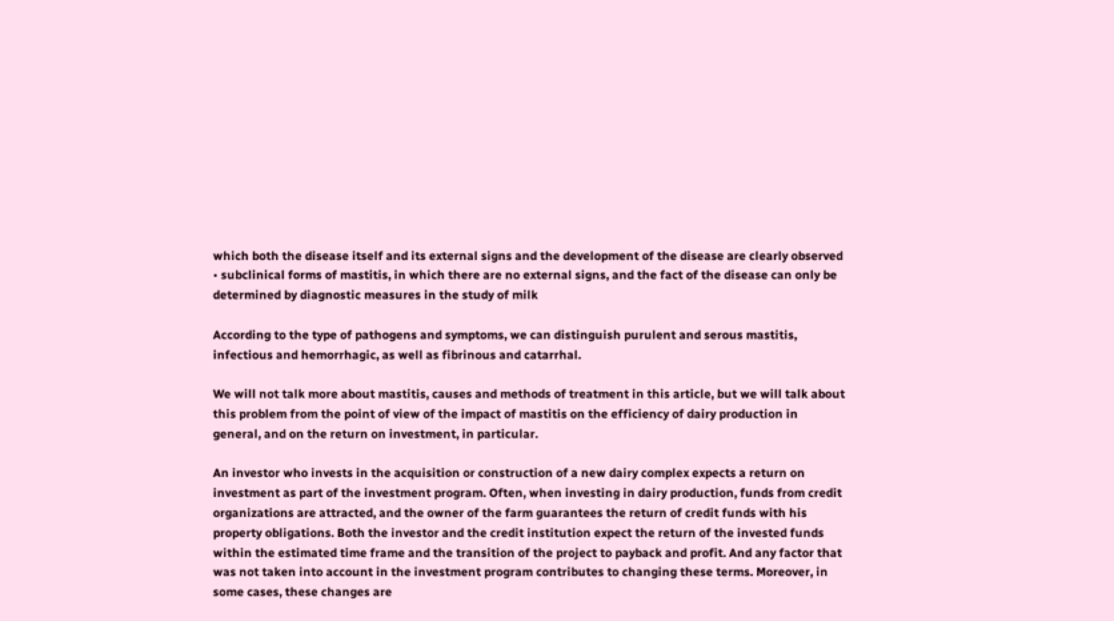which both the disease itself and its external signs and the development of the disease are clearly observed
• subclinical forms of mastitis, in which there are no external signs, and the fact of the disease can only be determined by diagnostic measures in the study of milk

According to the type of pathogens and symptoms, we can distinguish purulent and serous mastitis, infectious and hemorrhagic, as well as fibrinous and catarrhal.

We will not talk more about mastitis, causes and methods of treatment in this article, but we will talk about this problem from the point of view of the impact of mastitis on the efficiency of dairy production in general, and on the return on investment, in particular.

An investor who invests in the acquisition or construction of a new dairy complex expects a return on investment as part of the investment program. Often, when investing in dairy production, funds from credit organizations are attracted, and the owner of the farm guarantees the return of credit funds with his property obligations. Both the investor and the credit institution expect the return of the invested funds within the estimated time frame and the transition of the project to payback and profit. And any factor that was not taken into account in the investment program contributes to changing these terms. Moreover, in some cases, these changes are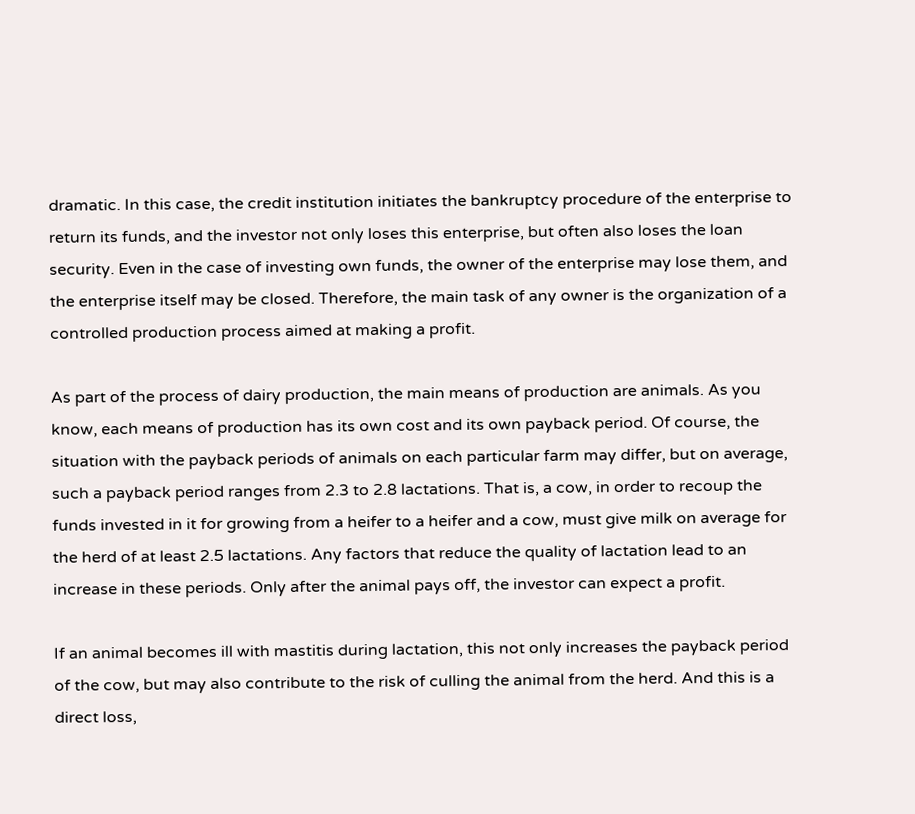dramatic. In this case, the credit institution initiates the bankruptcy procedure of the enterprise to return its funds, and the investor not only loses this enterprise, but often also loses the loan security. Even in the case of investing own funds, the owner of the enterprise may lose them, and the enterprise itself may be closed. Therefore, the main task of any owner is the organization of a controlled production process aimed at making a profit.

As part of the process of dairy production, the main means of production are animals. As you know, each means of production has its own cost and its own payback period. Of course, the situation with the payback periods of animals on each particular farm may differ, but on average, such a payback period ranges from 2.3 to 2.8 lactations. That is, a cow, in order to recoup the funds invested in it for growing from a heifer to a heifer and a cow, must give milk on average for the herd of at least 2.5 lactations. Any factors that reduce the quality of lactation lead to an increase in these periods. Only after the animal pays off, the investor can expect a profit.

If an animal becomes ill with mastitis during lactation, this not only increases the payback period of the cow, but may also contribute to the risk of culling the animal from the herd. And this is a direct loss,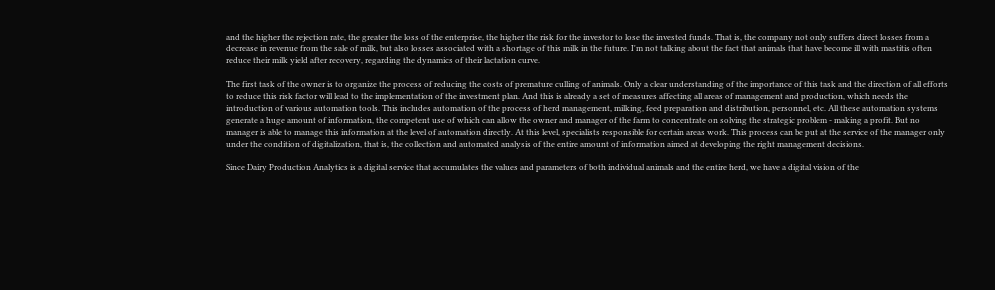and the higher the rejection rate, the greater the loss of the enterprise, the higher the risk for the investor to lose the invested funds. That is, the company not only suffers direct losses from a decrease in revenue from the sale of milk, but also losses associated with a shortage of this milk in the future. I'm not talking about the fact that animals that have become ill with mastitis often reduce their milk yield after recovery, regarding the dynamics of their lactation curve.

The first task of the owner is to organize the process of reducing the costs of premature culling of animals. Only a clear understanding of the importance of this task and the direction of all efforts to reduce this risk factor will lead to the implementation of the investment plan. And this is already a set of measures affecting all areas of management and production, which needs the introduction of various automation tools. This includes automation of the process of herd management, milking, feed preparation and distribution, personnel, etc. All these automation systems generate a huge amount of information, the competent use of which can allow the owner and manager of the farm to concentrate on solving the strategic problem - making a profit. But no manager is able to manage this information at the level of automation directly. At this level, specialists responsible for certain areas work. This process can be put at the service of the manager only under the condition of digitalization, that is, the collection and automated analysis of the entire amount of information aimed at developing the right management decisions.

Since Dairy Production Analytics is a digital service that accumulates the values and parameters of both individual animals and the entire herd, we have a digital vision of the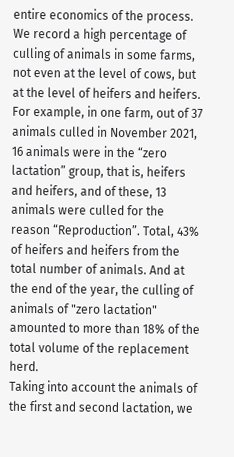entire economics of the process. We record a high percentage of culling of animals in some farms, not even at the level of cows, but at the level of heifers and heifers. For example, in one farm, out of 37 animals culled in November 2021, 16 animals were in the “zero lactation” group, that is, heifers and heifers, and of these, 13 animals were culled for the reason “Reproduction”. Total, 43% of heifers and heifers from the total number of animals. And at the end of the year, the culling of animals of "zero lactation" amounted to more than 18% of the total volume of the replacement herd.
Taking into account the animals of the first and second lactation, we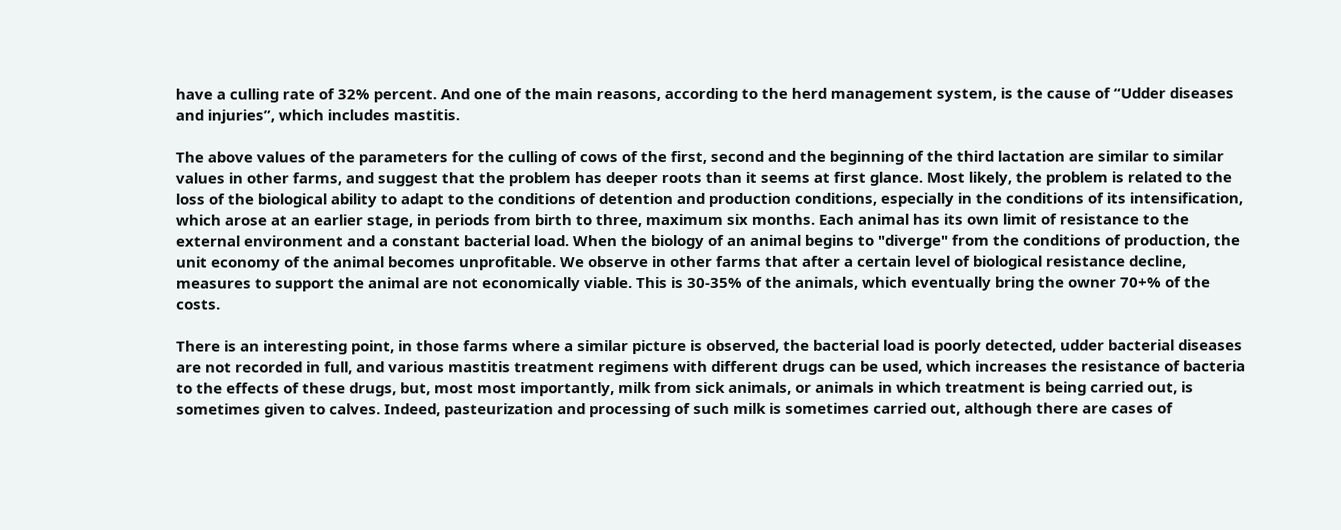have a culling rate of 32% percent. And one of the main reasons, according to the herd management system, is the cause of “Udder diseases and injuries”, which includes mastitis.

The above values of the parameters for the culling of cows of the first, second and the beginning of the third lactation are similar to similar values in other farms, and suggest that the problem has deeper roots than it seems at first glance. Most likely, the problem is related to the loss of the biological ability to adapt to the conditions of detention and production conditions, especially in the conditions of its intensification, which arose at an earlier stage, in periods from birth to three, maximum six months. Each animal has its own limit of resistance to the external environment and a constant bacterial load. When the biology of an animal begins to "diverge" from the conditions of production, the unit economy of the animal becomes unprofitable. We observe in other farms that after a certain level of biological resistance decline, measures to support the animal are not economically viable. This is 30-35% of the animals, which eventually bring the owner 70+% of the costs.

There is an interesting point, in those farms where a similar picture is observed, the bacterial load is poorly detected, udder bacterial diseases are not recorded in full, and various mastitis treatment regimens with different drugs can be used, which increases the resistance of bacteria to the effects of these drugs, but, most most importantly, milk from sick animals, or animals in which treatment is being carried out, is sometimes given to calves. Indeed, pasteurization and processing of such milk is sometimes carried out, although there are cases of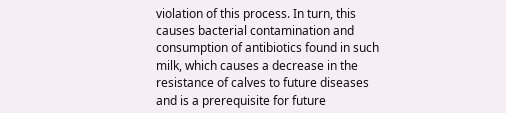violation of this process. In turn, this causes bacterial contamination and consumption of antibiotics found in such milk, which causes a decrease in the resistance of calves to future diseases and is a prerequisite for future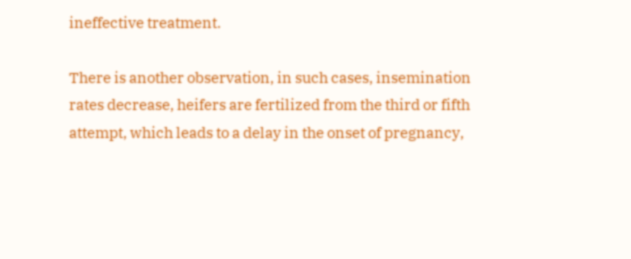ineffective treatment.

There is another observation, in such cases, insemination rates decrease, heifers are fertilized from the third or fifth attempt, which leads to a delay in the onset of pregnancy,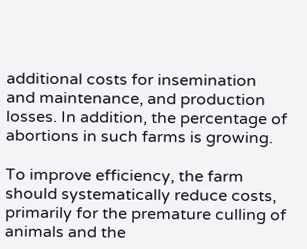additional costs for insemination and maintenance, and production losses. In addition, the percentage of abortions in such farms is growing.

To improve efficiency, the farm should systematically reduce costs, primarily for the premature culling of animals and the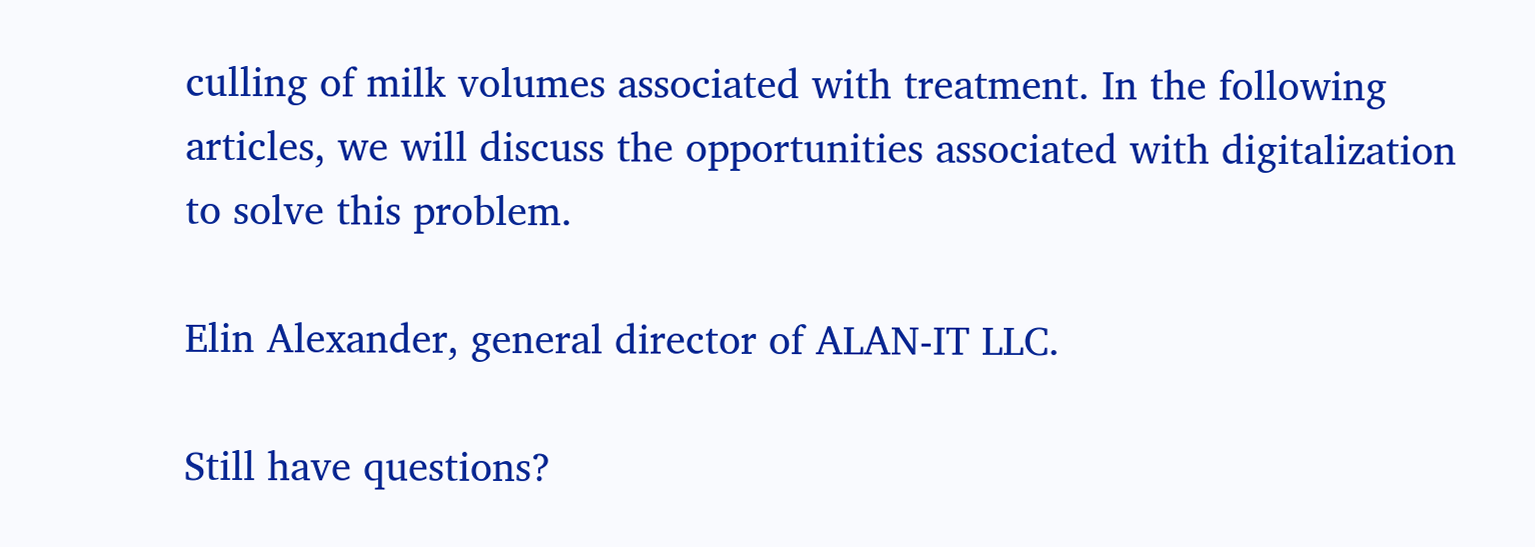culling of milk volumes associated with treatment. In the following articles, we will discuss the opportunities associated with digitalization to solve this problem.

Elin Alexander, general director of ALAN-IT LLC.

Still have questions?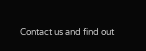Contact us and find out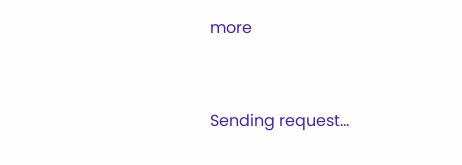more


Sending request...